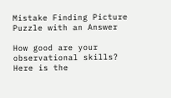Mistake Finding Picture Puzzle with an Answer

How good are your observational skills? Here is the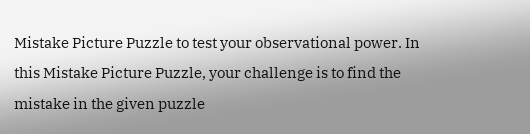Mistake Picture Puzzle to test your observational power. In this Mistake Picture Puzzle, your challenge is to find the mistake in the given puzzle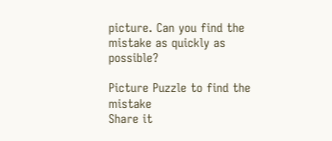picture. Can you find the mistake as quickly as possible?

Picture Puzzle to find the mistake
Share it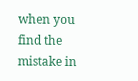when you find the mistake in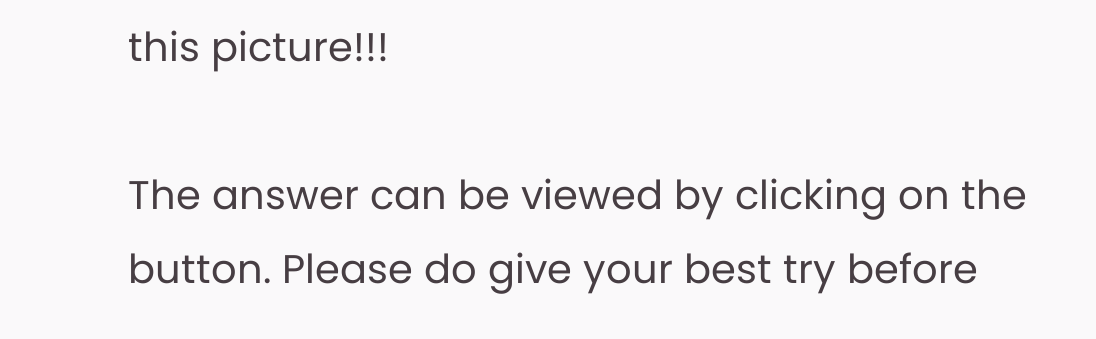this picture!!!

The answer can be viewed by clicking on the button. Please do give your best try before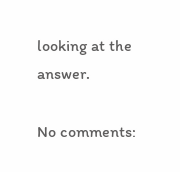looking at the answer.

No comments: